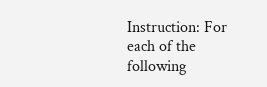Instruction: For each of the following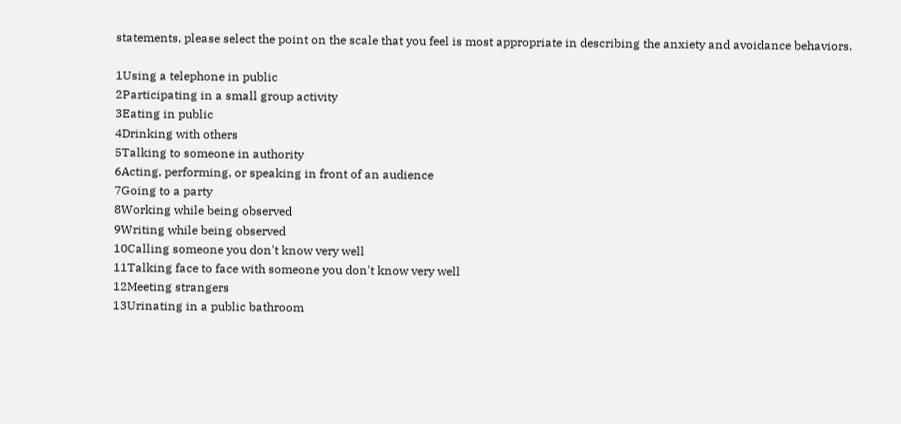statements, please select the point on the scale that you feel is most appropriate in describing the anxiety and avoidance behaviors.

1Using a telephone in public
2Participating in a small group activity
3Eating in public
4Drinking with others
5Talking to someone in authority
6Acting, performing, or speaking in front of an audience
7Going to a party
8Working while being observed
9Writing while being observed
10Calling someone you don't know very well
11Talking face to face with someone you don't know very well
12Meeting strangers
13Urinating in a public bathroom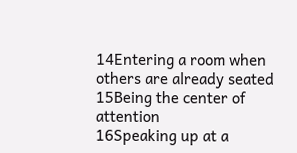14Entering a room when others are already seated
15Being the center of attention
16Speaking up at a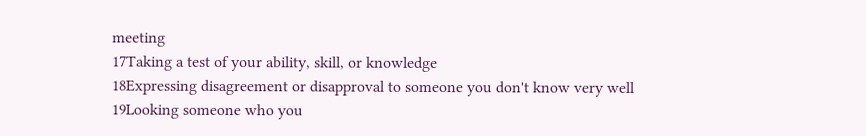meeting
17Taking a test of your ability, skill, or knowledge
18Expressing disagreement or disapproval to someone you don't know very well
19Looking someone who you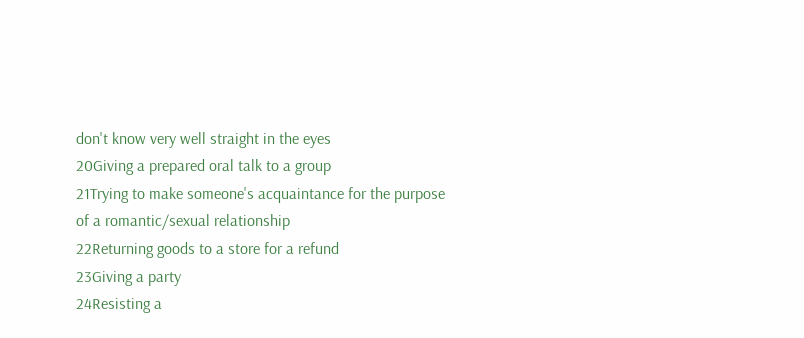don't know very well straight in the eyes
20Giving a prepared oral talk to a group
21Trying to make someone's acquaintance for the purpose of a romantic/sexual relationship
22Returning goods to a store for a refund
23Giving a party
24Resisting a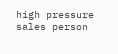high pressure sales person